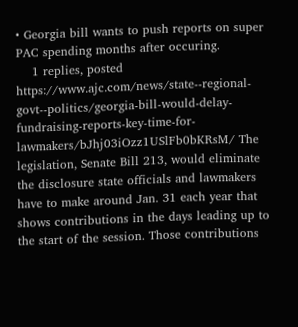• Georgia bill wants to push reports on super PAC spending months after occuring.
    1 replies, posted
https://www.ajc.com/news/state--regional-govt--politics/georgia-bill-would-delay-fundraising-reports-key-time-for-lawmakers/bJhj03iOzz1USlFb0bKRsM/ The legislation, Senate Bill 213, would eliminate the disclosure state officials and lawmakers have to make around Jan. 31 each year that shows contributions in the days leading up to the start of the session. Those contributions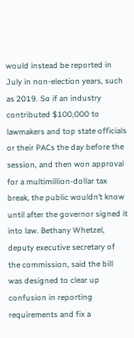would instead be reported in July in non-election years, such as 2019. So if an industry contributed $100,000 to lawmakers and top state officials or their PACs the day before the session, and then won approval for a multimillion-dollar tax break, the public wouldn’t know until after the governor signed it into law. Bethany Whetzel, deputy executive secretary of the commission, said the bill was designed to clear up confusion in reporting requirements and fix a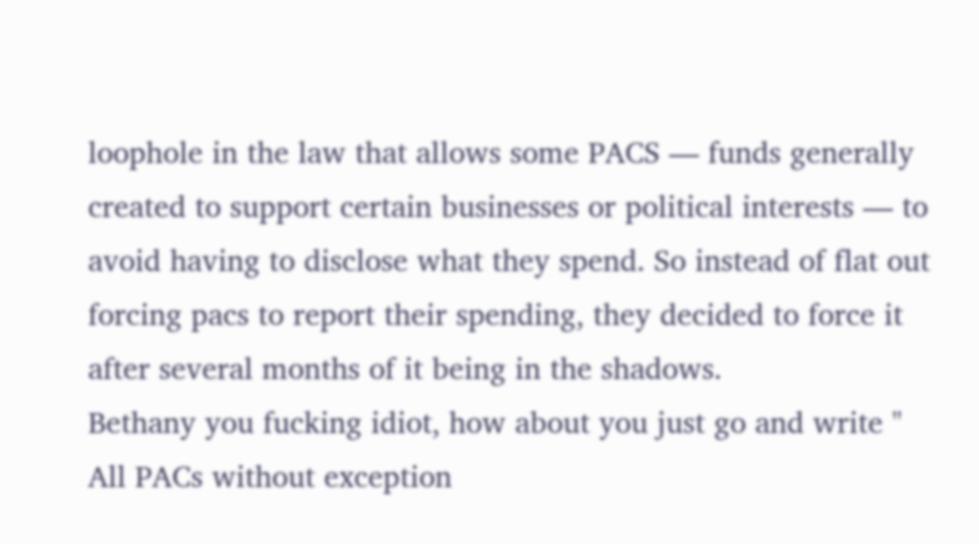loophole in the law that allows some PACS — funds generally created to support certain businesses or political interests — to avoid having to disclose what they spend. So instead of flat out forcing pacs to report their spending, they decided to force it after several months of it being in the shadows.
Bethany you fucking idiot, how about you just go and write " All PACs without exception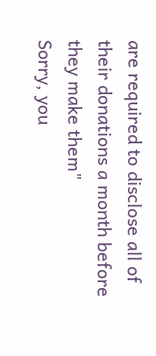are required to disclose all of their donations a month before they make them"
Sorry, you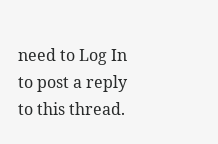need to Log In to post a reply to this thread.